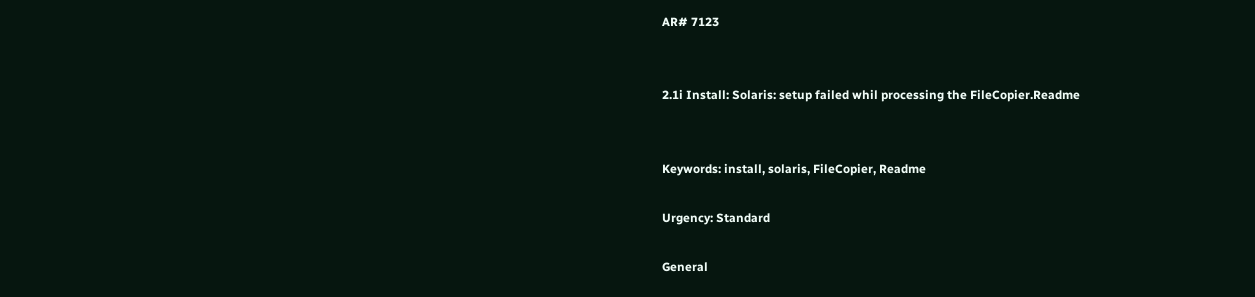AR# 7123


2.1i Install: Solaris: setup failed whil processing the FileCopier.Readme


Keywords: install, solaris, FileCopier, Readme

Urgency: Standard

General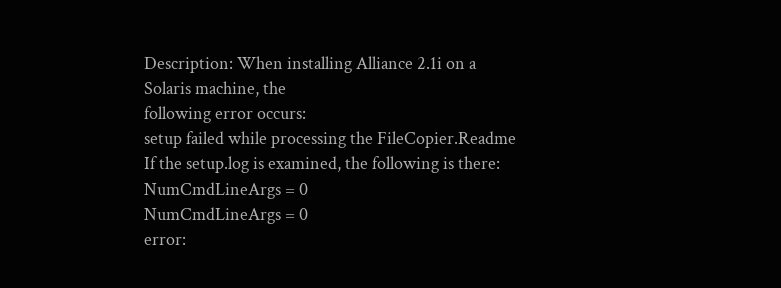Description: When installing Alliance 2.1i on a Solaris machine, the
following error occurs:
setup failed while processing the FileCopier.Readme
If the setup.log is examined, the following is there:
NumCmdLineArgs = 0
NumCmdLineArgs = 0
error: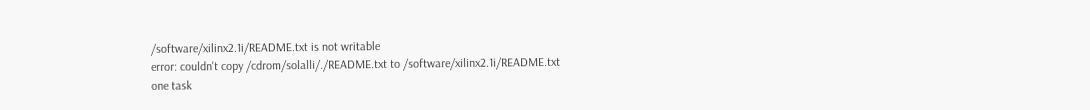/software/xilinx2.1i/README.txt is not writable
error: couldn't copy /cdrom/solalli/./README.txt to /software/xilinx2.1i/README.txt
one task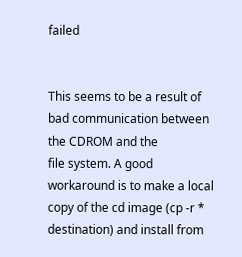failed


This seems to be a result of bad communication between the CDROM and the
file system. A good workaround is to make a local copy of the cd image (cp -r *
destination) and install from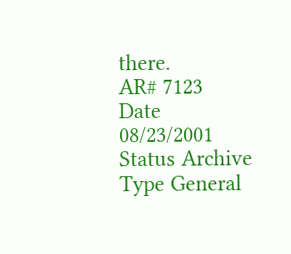there.
AR# 7123
Date 08/23/2001
Status Archive
Type General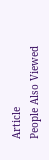Article
People Also Viewed